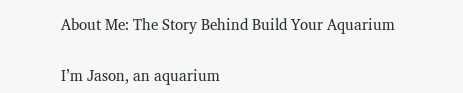About Me: The Story Behind Build Your Aquarium

I’m Jason, an aquarium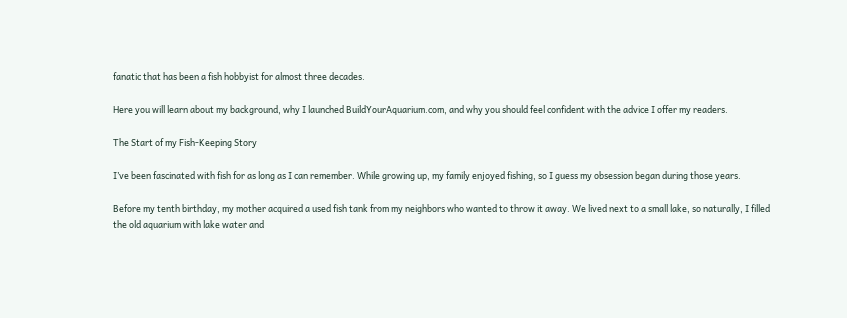fanatic that has been a fish hobbyist for almost three decades.

Here you will learn about my background, why I launched BuildYourAquarium.com, and why you should feel confident with the advice I offer my readers.

The Start of my Fish-Keeping Story

I’ve been fascinated with fish for as long as I can remember. While growing up, my family enjoyed fishing, so I guess my obsession began during those years.

Before my tenth birthday, my mother acquired a used fish tank from my neighbors who wanted to throw it away. We lived next to a small lake, so naturally, I filled the old aquarium with lake water and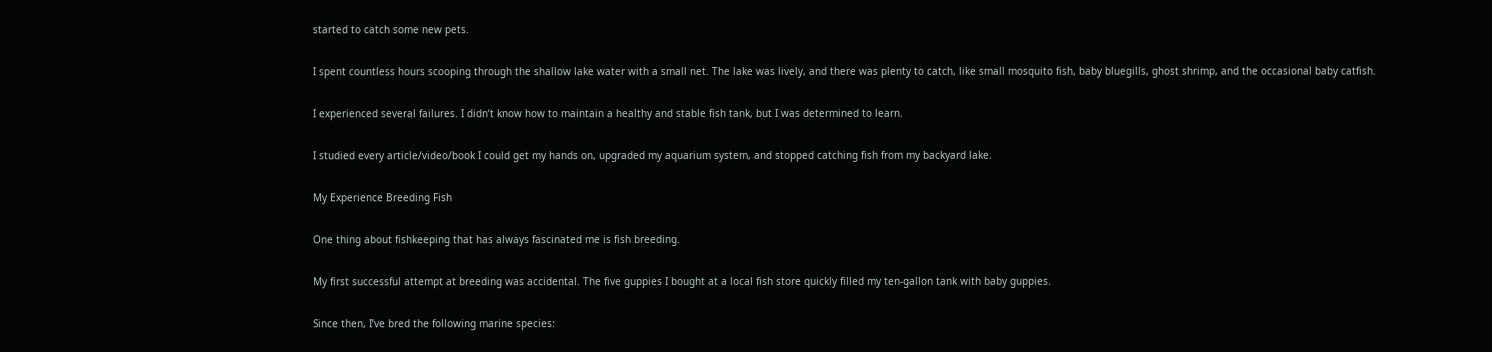started to catch some new pets.

I spent countless hours scooping through the shallow lake water with a small net. The lake was lively, and there was plenty to catch, like small mosquito fish, baby bluegills, ghost shrimp, and the occasional baby catfish.

I experienced several failures. I didn’t know how to maintain a healthy and stable fish tank, but I was determined to learn.

I studied every article/video/book I could get my hands on, upgraded my aquarium system, and stopped catching fish from my backyard lake.

My Experience Breeding Fish

One thing about fishkeeping that has always fascinated me is fish breeding.

My first successful attempt at breeding was accidental. The five guppies I bought at a local fish store quickly filled my ten-gallon tank with baby guppies.

Since then, I’ve bred the following marine species: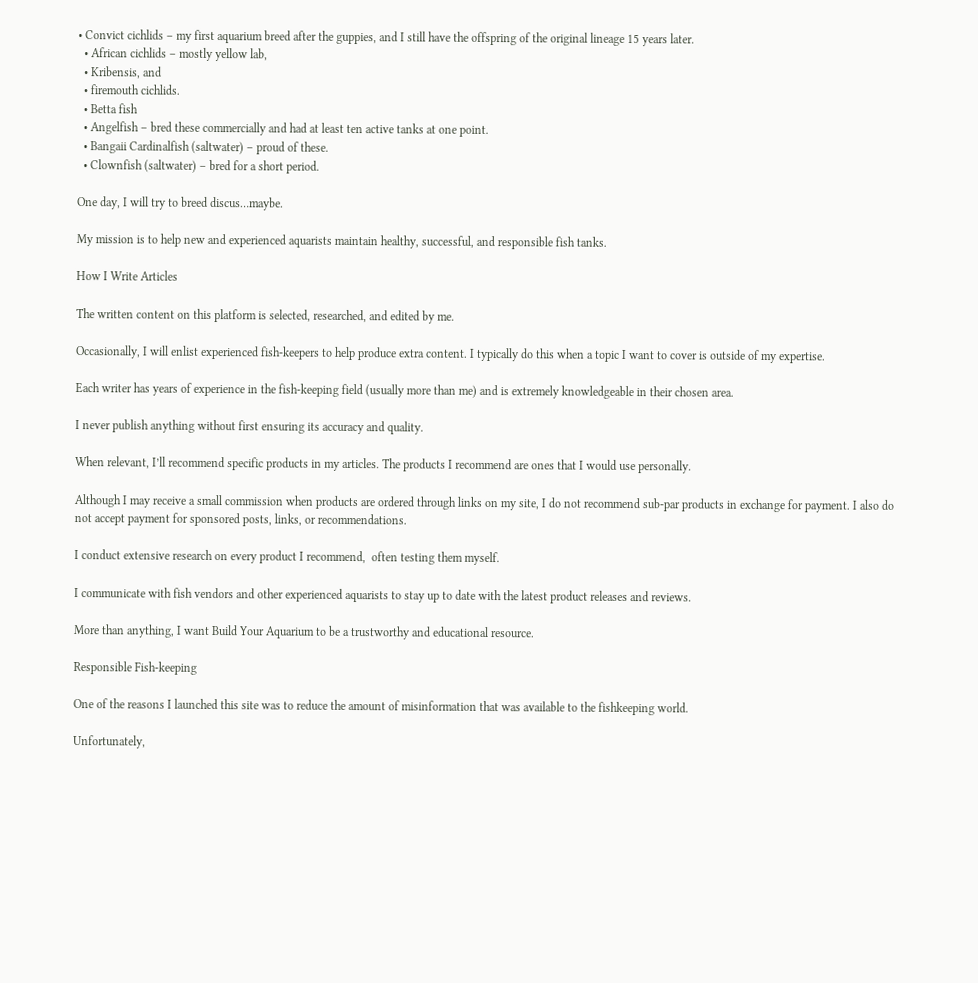• Convict cichlids – my first aquarium breed after the guppies, and I still have the offspring of the original lineage 15 years later.
  • African cichlids – mostly yellow lab,
  • Kribensis, and
  • firemouth cichlids.
  • Betta fish
  • Angelfish – bred these commercially and had at least ten active tanks at one point.
  • Bangaii Cardinalfish (saltwater) – proud of these.
  • Clownfish (saltwater) – bred for a short period.

One day, I will try to breed discus…maybe.

My mission is to help new and experienced aquarists maintain healthy, successful, and responsible fish tanks.

How I Write Articles

The written content on this platform is selected, researched, and edited by me.

Occasionally, I will enlist experienced fish-keepers to help produce extra content. I typically do this when a topic I want to cover is outside of my expertise.

Each writer has years of experience in the fish-keeping field (usually more than me) and is extremely knowledgeable in their chosen area.

I never publish anything without first ensuring its accuracy and quality.

When relevant, I’ll recommend specific products in my articles. The products I recommend are ones that I would use personally.

Although I may receive a small commission when products are ordered through links on my site, I do not recommend sub-par products in exchange for payment. I also do not accept payment for sponsored posts, links, or recommendations.

I conduct extensive research on every product I recommend,  often testing them myself.

I communicate with fish vendors and other experienced aquarists to stay up to date with the latest product releases and reviews.

More than anything, I want Build Your Aquarium to be a trustworthy and educational resource.

Responsible Fish-keeping

One of the reasons I launched this site was to reduce the amount of misinformation that was available to the fishkeeping world.

Unfortunately,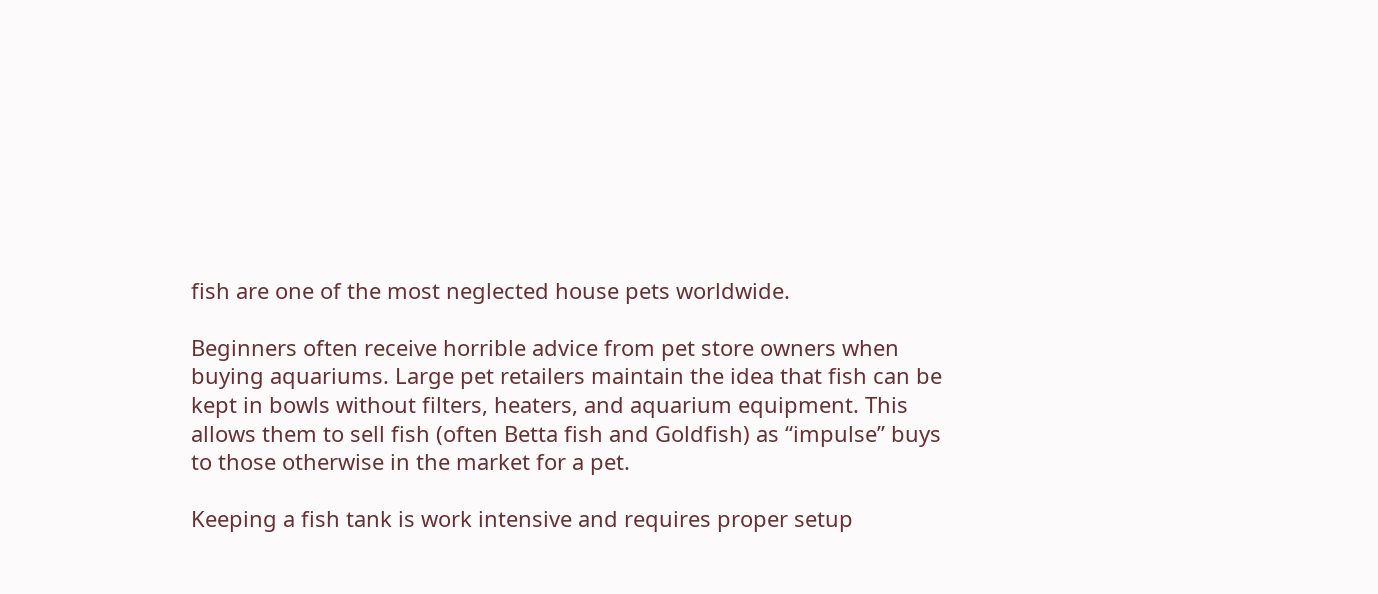fish are one of the most neglected house pets worldwide.

Beginners often receive horrible advice from pet store owners when buying aquariums. Large pet retailers maintain the idea that fish can be kept in bowls without filters, heaters, and aquarium equipment. This allows them to sell fish (often Betta fish and Goldfish) as “impulse” buys to those otherwise in the market for a pet.

Keeping a fish tank is work intensive and requires proper setup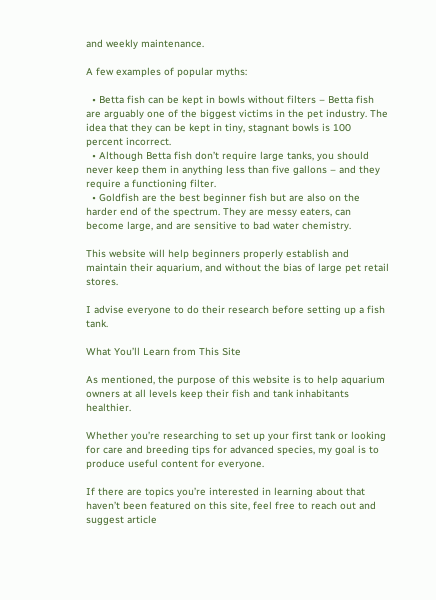and weekly maintenance.

A few examples of popular myths:

  • Betta fish can be kept in bowls without filters – Betta fish are arguably one of the biggest victims in the pet industry. The idea that they can be kept in tiny, stagnant bowls is 100 percent incorrect.
  • Although Betta fish don’t require large tanks, you should never keep them in anything less than five gallons – and they require a functioning filter.
  • Goldfish are the best beginner fish but are also on the harder end of the spectrum. They are messy eaters, can become large, and are sensitive to bad water chemistry.

This website will help beginners properly establish and maintain their aquarium, and without the bias of large pet retail stores.

I advise everyone to do their research before setting up a fish tank.

What You’ll Learn from This Site

As mentioned, the purpose of this website is to help aquarium owners at all levels keep their fish and tank inhabitants healthier.

Whether you’re researching to set up your first tank or looking for care and breeding tips for advanced species, my goal is to produce useful content for everyone.

If there are topics you’re interested in learning about that haven’t been featured on this site, feel free to reach out and suggest article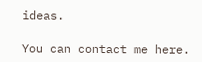ideas.

You can contact me here.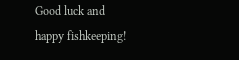Good luck and happy fishkeeping!